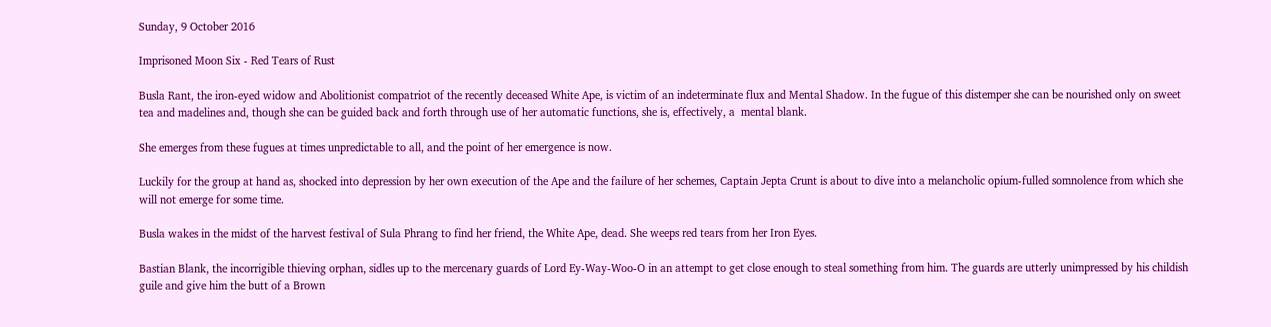Sunday, 9 October 2016

Imprisoned Moon Six - Red Tears of Rust

Busla Rant, the iron-eyed widow and Abolitionist compatriot of the recently deceased White Ape, is victim of an indeterminate flux and Mental Shadow. In the fugue of this distemper she can be nourished only on sweet tea and madelines and, though she can be guided back and forth through use of her automatic functions, she is, effectively, a  mental blank.

She emerges from these fugues at times unpredictable to all, and the point of her emergence is now.

Luckily for the group at hand as, shocked into depression by her own execution of the Ape and the failure of her schemes, Captain Jepta Crunt is about to dive into a melancholic opium-fulled somnolence from which she will not emerge for some time.

Busla wakes in the midst of the harvest festival of Sula Phrang to find her friend, the White Ape, dead. She weeps red tears from her Iron Eyes.

Bastian Blank, the incorrigible thieving orphan, sidles up to the mercenary guards of Lord Ey-Way-Woo-O in an attempt to get close enough to steal something from him. The guards are utterly unimpressed by his childish guile and give him the butt of a Brown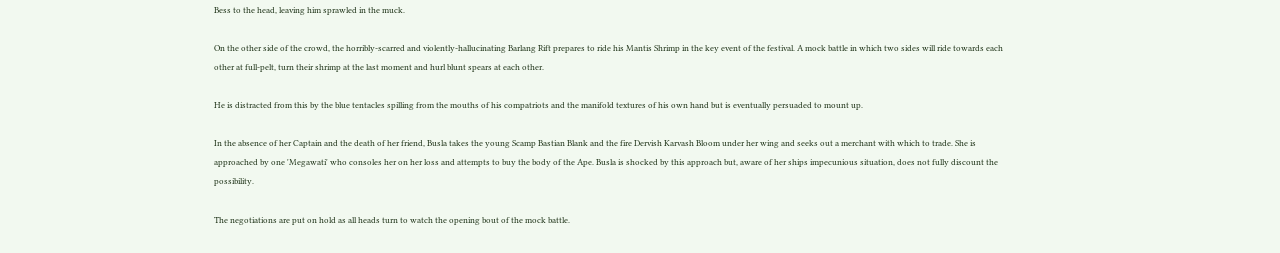Bess to the head, leaving him sprawled in the muck.

On the other side of the crowd, the horribly-scarred and violently-hallucinating Barlang Rift prepares to ride his Mantis Shrimp in the key event of the festival. A mock battle in which two sides will ride towards each other at full-pelt, turn their shrimp at the last moment and hurl blunt spears at each other.

He is distracted from this by the blue tentacles spilling from the mouths of his compatriots and the manifold textures of his own hand but is eventually persuaded to mount up.

In the absence of her Captain and the death of her friend, Busla takes the young Scamp Bastian Blank and the fire Dervish Karvash Bloom under her wing and seeks out a merchant with which to trade. She is approached by one 'Megawati' who consoles her on her loss and attempts to buy the body of the Ape. Busla is shocked by this approach but, aware of her ships impecunious situation, does not fully discount the possibility.

The negotiations are put on hold as all heads turn to watch the opening bout of the mock battle.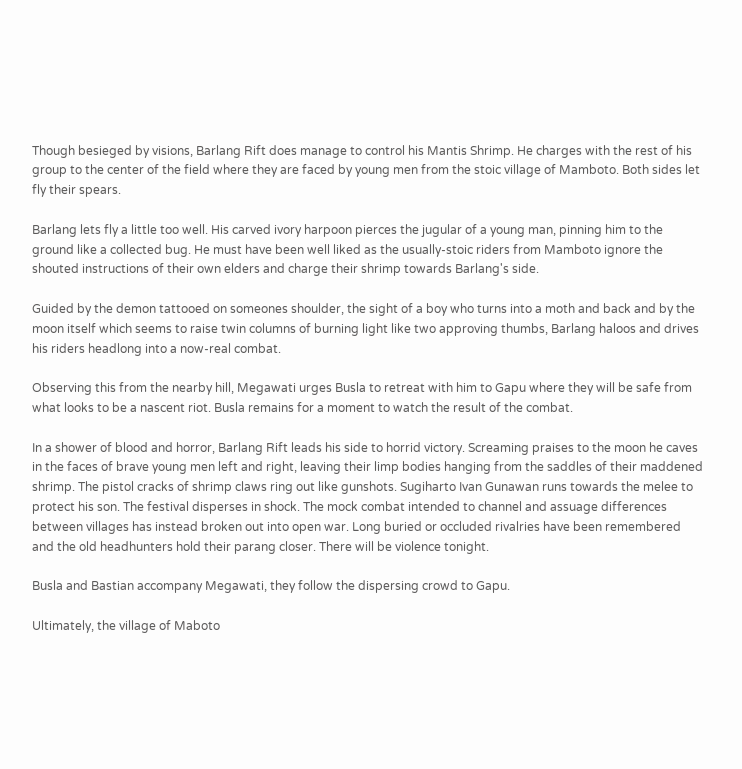Though besieged by visions, Barlang Rift does manage to control his Mantis Shrimp. He charges with the rest of his group to the center of the field where they are faced by young men from the stoic village of Mamboto. Both sides let fly their spears.

Barlang lets fly a little too well. His carved ivory harpoon pierces the jugular of a young man, pinning him to the ground like a collected bug. He must have been well liked as the usually-stoic riders from Mamboto ignore the shouted instructions of their own elders and charge their shrimp towards Barlang's side.

Guided by the demon tattooed on someones shoulder, the sight of a boy who turns into a moth and back and by the moon itself which seems to raise twin columns of burning light like two approving thumbs, Barlang haloos and drives his riders headlong into a now-real combat.

Observing this from the nearby hill, Megawati urges Busla to retreat with him to Gapu where they will be safe from what looks to be a nascent riot. Busla remains for a moment to watch the result of the combat.

In a shower of blood and horror, Barlang Rift leads his side to horrid victory. Screaming praises to the moon he caves in the faces of brave young men left and right, leaving their limp bodies hanging from the saddles of their maddened shrimp. The pistol cracks of shrimp claws ring out like gunshots. Sugiharto Ivan Gunawan runs towards the melee to protect his son. The festival disperses in shock. The mock combat intended to channel and assuage differences between villages has instead broken out into open war. Long buried or occluded rivalries have been remembered and the old headhunters hold their parang closer. There will be violence tonight.

Busla and Bastian accompany Megawati, they follow the dispersing crowd to Gapu.

Ultimately, the village of Maboto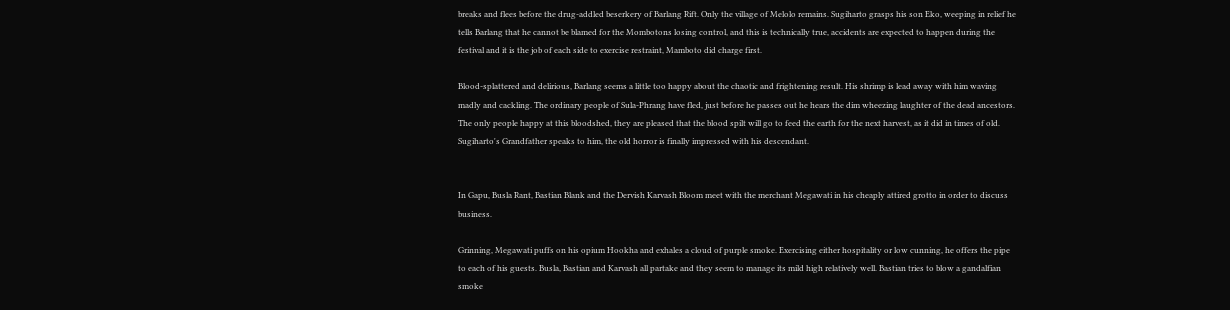breaks and flees before the drug-addled beserkery of Barlang Rift. Only the village of Melolo remains. Sugiharto grasps his son Eko, weeping in relief he tells Barlang that he cannot be blamed for the Mombotons losing control, and this is technically true, accidents are expected to happen during the festival and it is the job of each side to exercise restraint, Mamboto did charge first.

Blood-splattered and delirious, Barlang seems a little too happy about the chaotic and frightening result. His shrimp is lead away with him waving madly and cackling. The ordinary people of Sula-Phrang have fled, just before he passes out he hears the dim wheezing laughter of the dead ancestors. The only people happy at this bloodshed, they are pleased that the blood spilt will go to feed the earth for the next harvest, as it did in times of old. Sugiharto's Grandfather speaks to him, the old horror is finally impressed with his descendant.


In Gapu, Busla Rant, Bastian Blank and the Dervish Karvash Bloom meet with the merchant Megawati in his cheaply attired grotto in order to discuss business.

Grinning, Megawati puffs on his opium Hookha and exhales a cloud of purple smoke. Exercising either hospitality or low cunning, he offers the pipe to each of his guests. Busla, Bastian and Karvash all partake and they seem to manage its mild high relatively well. Bastian tries to blow a gandalfian smoke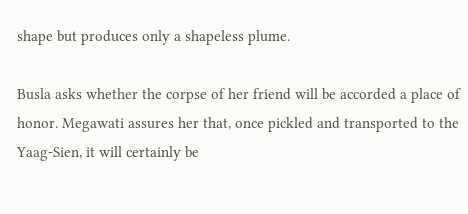shape but produces only a shapeless plume.

Busla asks whether the corpse of her friend will be accorded a place of honor. Megawati assures her that, once pickled and transported to the Yaag-Sien, it will certainly be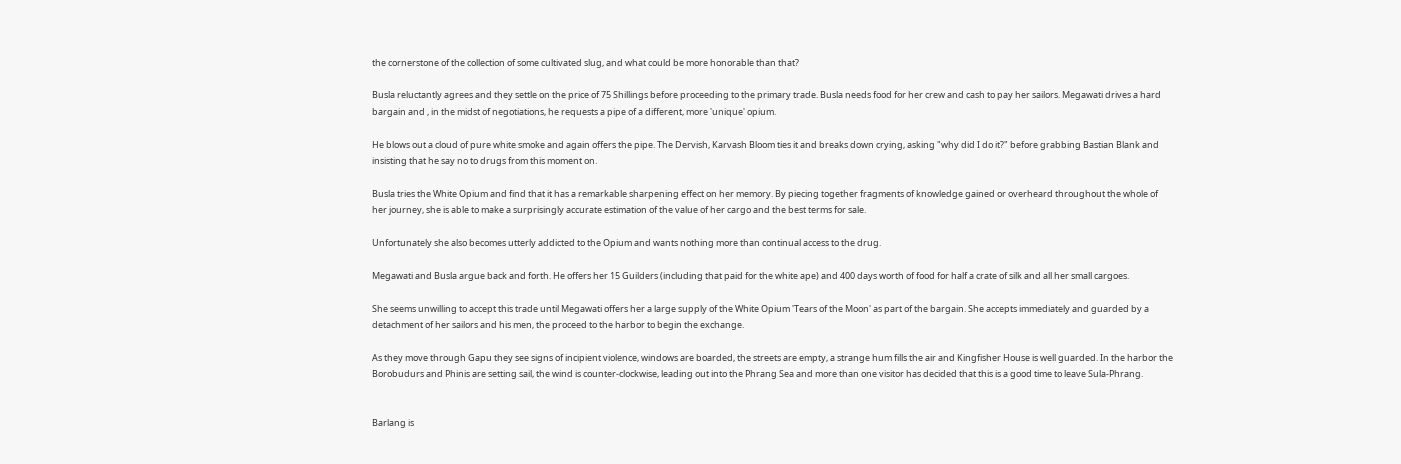the cornerstone of the collection of some cultivated slug, and what could be more honorable than that?

Busla reluctantly agrees and they settle on the price of 75 Shillings before proceeding to the primary trade. Busla needs food for her crew and cash to pay her sailors. Megawati drives a hard bargain and , in the midst of negotiations, he requests a pipe of a different, more 'unique' opium.

He blows out a cloud of pure white smoke and again offers the pipe. The Dervish, Karvash Bloom ties it and breaks down crying, asking "why did I do it?" before grabbing Bastian Blank and insisting that he say no to drugs from this moment on.

Busla tries the White Opium and find that it has a remarkable sharpening effect on her memory. By piecing together fragments of knowledge gained or overheard throughout the whole of her journey, she is able to make a surprisingly accurate estimation of the value of her cargo and the best terms for sale.

Unfortunately she also becomes utterly addicted to the Opium and wants nothing more than continual access to the drug.

Megawati and Busla argue back and forth. He offers her 15 Guilders (including that paid for the white ape) and 400 days worth of food for half a crate of silk and all her small cargoes.

She seems unwilling to accept this trade until Megawati offers her a large supply of the White Opium 'Tears of the Moon' as part of the bargain. She accepts immediately and guarded by a detachment of her sailors and his men, the proceed to the harbor to begin the exchange.

As they move through Gapu they see signs of incipient violence, windows are boarded, the streets are empty, a strange hum fills the air and Kingfisher House is well guarded. In the harbor the Borobudurs and Phinis are setting sail, the wind is counter-clockwise, leading out into the Phrang Sea and more than one visitor has decided that this is a good time to leave Sula-Phrang.


Barlang is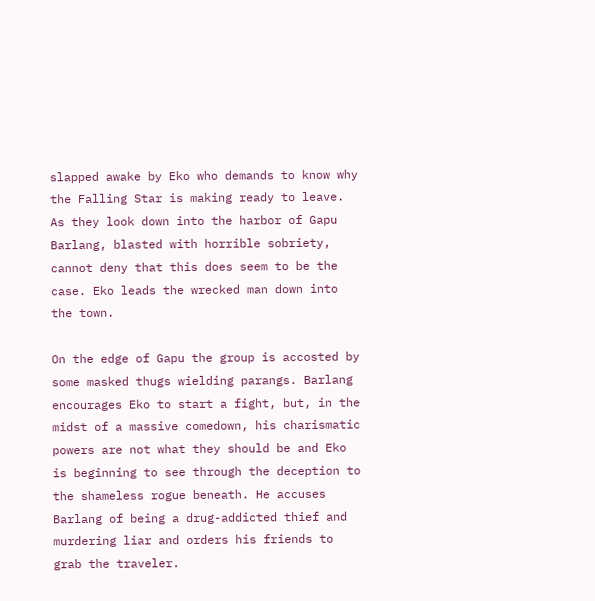slapped awake by Eko who demands to know why the Falling Star is making ready to leave. As they look down into the harbor of Gapu Barlang, blasted with horrible sobriety, cannot deny that this does seem to be the case. Eko leads the wrecked man down into the town.

On the edge of Gapu the group is accosted by some masked thugs wielding parangs. Barlang encourages Eko to start a fight, but, in the midst of a massive comedown, his charismatic powers are not what they should be and Eko is beginning to see through the deception to the shameless rogue beneath. He accuses Barlang of being a drug-addicted thief and murdering liar and orders his friends to grab the traveler.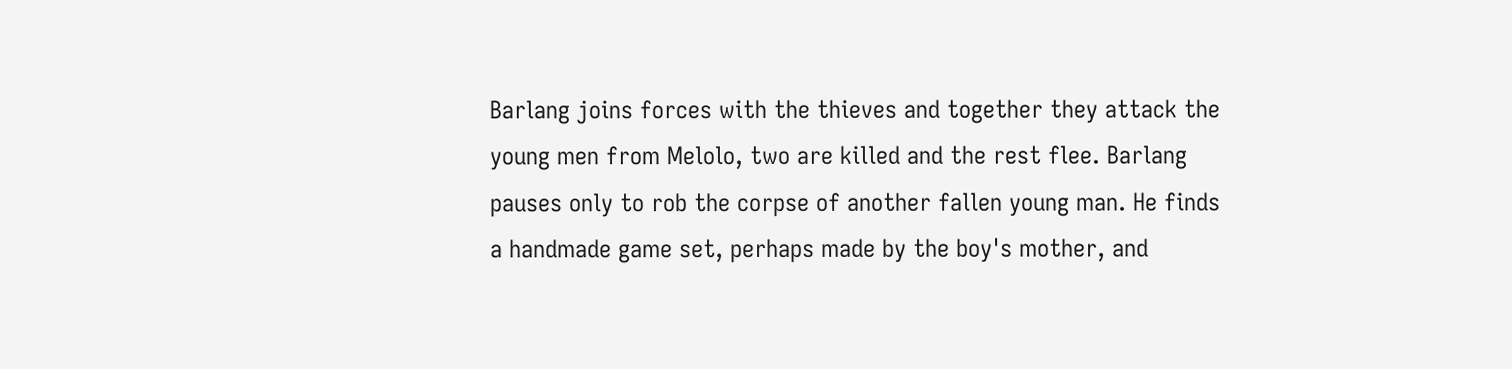Barlang joins forces with the thieves and together they attack the young men from Melolo, two are killed and the rest flee. Barlang pauses only to rob the corpse of another fallen young man. He finds a handmade game set, perhaps made by the boy's mother, and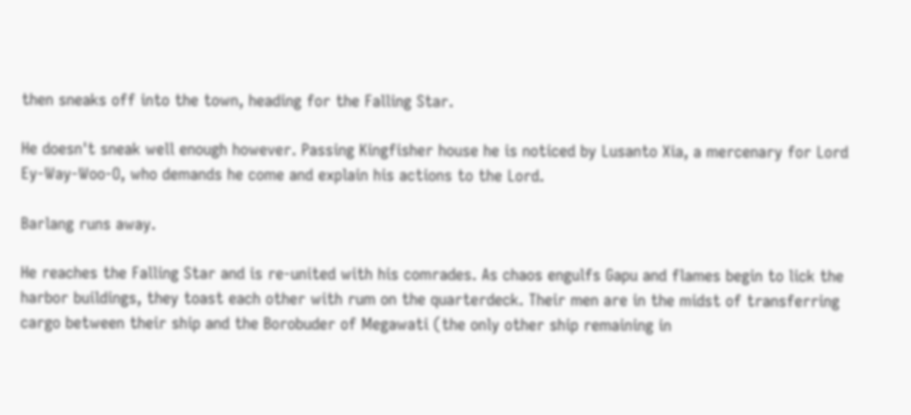then sneaks off into the town, heading for the Falling Star.

He doesn't sneak well enough however. Passing Kingfisher house he is noticed by Lusanto Xia, a mercenary for Lord Ey-Way-Woo-O, who demands he come and explain his actions to the Lord.

Barlang runs away.

He reaches the Falling Star and is re-united with his comrades. As chaos engulfs Gapu and flames begin to lick the harbor buildings, they toast each other with rum on the quarterdeck. Their men are in the midst of transferring cargo between their ship and the Borobuder of Megawati (the only other ship remaining in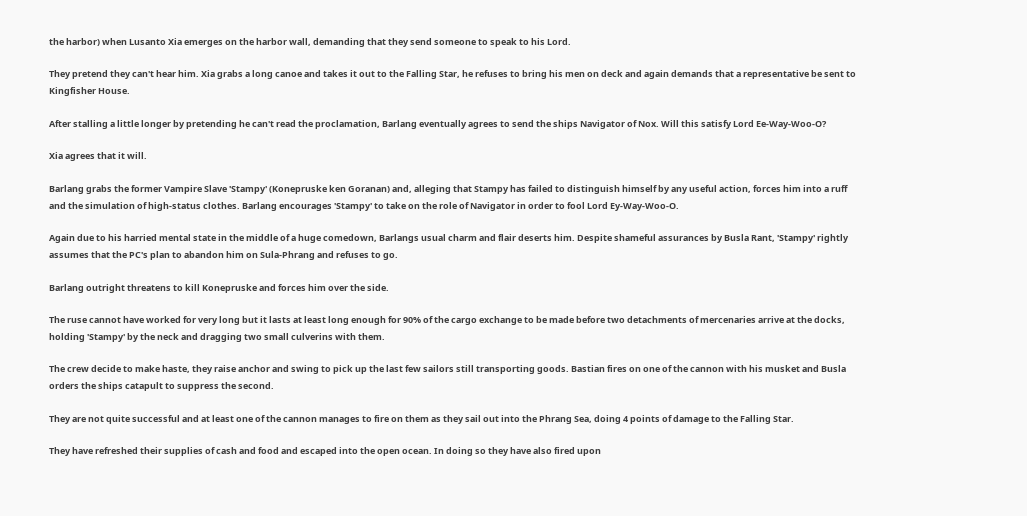the harbor) when Lusanto Xia emerges on the harbor wall, demanding that they send someone to speak to his Lord.

They pretend they can't hear him. Xia grabs a long canoe and takes it out to the Falling Star, he refuses to bring his men on deck and again demands that a representative be sent to Kingfisher House.

After stalling a little longer by pretending he can't read the proclamation, Barlang eventually agrees to send the ships Navigator of Nox. Will this satisfy Lord Ee-Way-Woo-O?

Xia agrees that it will.

Barlang grabs the former Vampire Slave 'Stampy' (Konepruske ken Goranan) and, alleging that Stampy has failed to distinguish himself by any useful action, forces him into a ruff and the simulation of high-status clothes. Barlang encourages 'Stampy' to take on the role of Navigator in order to fool Lord Ey-Way-Woo-O.

Again due to his harried mental state in the middle of a huge comedown, Barlangs usual charm and flair deserts him. Despite shameful assurances by Busla Rant, 'Stampy' rightly assumes that the PC's plan to abandon him on Sula-Phrang and refuses to go.

Barlang outright threatens to kill Konepruske and forces him over the side.

The ruse cannot have worked for very long but it lasts at least long enough for 90% of the cargo exchange to be made before two detachments of mercenaries arrive at the docks, holding 'Stampy' by the neck and dragging two small culverins with them.

The crew decide to make haste, they raise anchor and swing to pick up the last few sailors still transporting goods. Bastian fires on one of the cannon with his musket and Busla orders the ships catapult to suppress the second.

They are not quite successful and at least one of the cannon manages to fire on them as they sail out into the Phrang Sea, doing 4 points of damage to the Falling Star.

They have refreshed their supplies of cash and food and escaped into the open ocean. In doing so they have also fired upon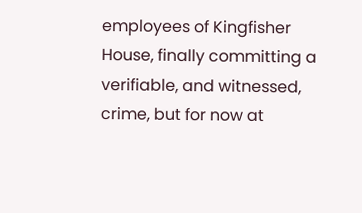employees of Kingfisher House, finally committing a verifiable, and witnessed, crime, but for now at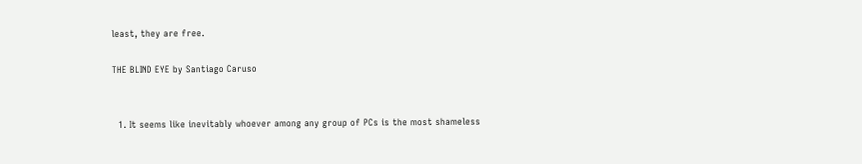least, they are free.

THE BLIND EYE by Santiago Caruso


  1. It seems like inevitably whoever among any group of PCs is the most shameless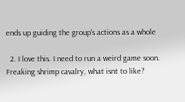ends up guiding the group's actions as a whole

  2. I love this. I need to run a weird game soon. Freaking shrimp cavalry, what isnt to like?